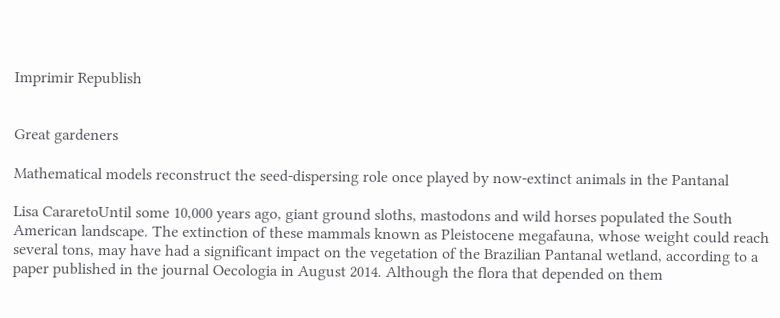Imprimir Republish


Great gardeners

Mathematical models reconstruct the seed-dispersing role once played by now-extinct animals in the Pantanal

Lisa CararetoUntil some 10,000 years ago, giant ground sloths, mastodons and wild horses populated the South American landscape. The extinction of these mammals known as Pleistocene megafauna, whose weight could reach several tons, may have had a significant impact on the vegetation of the Brazilian Pantanal wetland, according to a paper published in the journal Oecologia in August 2014. Although the flora that depended on them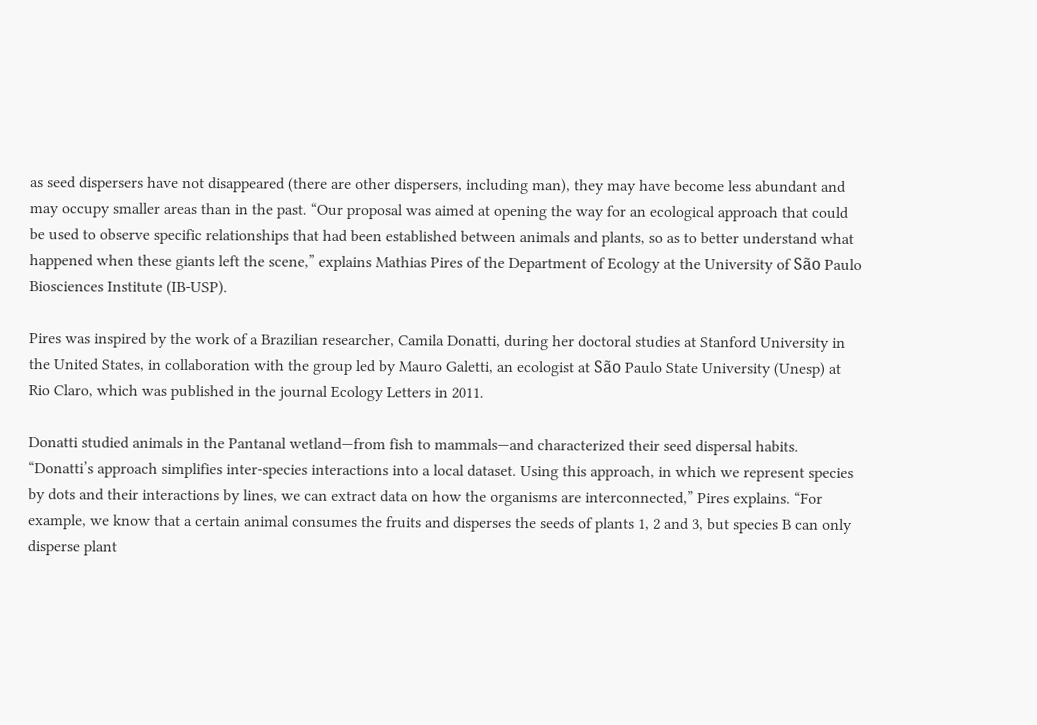as seed dispersers have not disappeared (there are other dispersers, including man), they may have become less abundant and may occupy smaller areas than in the past. “Our proposal was aimed at opening the way for an ecological approach that could be used to observe specific relationships that had been established between animals and plants, so as to better understand what happened when these giants left the scene,” explains Mathias Pires of the Department of Ecology at the University of São Paulo Biosciences Institute (IB-USP).

Pires was inspired by the work of a Brazilian researcher, Camila Donatti, during her doctoral studies at Stanford University in the United States, in collaboration with the group led by Mauro Galetti, an ecologist at São Paulo State University (Unesp) at Rio Claro, which was published in the journal Ecology Letters in 2011.

Donatti studied animals in the Pantanal wetland—from fish to mammals—and characterized their seed dispersal habits. “Donatti’s approach simplifies inter-species interactions into a local dataset. Using this approach, in which we represent species by dots and their interactions by lines, we can extract data on how the organisms are interconnected,” Pires explains. “For example, we know that a certain animal consumes the fruits and disperses the seeds of plants 1, 2 and 3, but species B can only disperse plant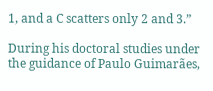1, and a C scatters only 2 and 3.”

During his doctoral studies under the guidance of Paulo Guimarães,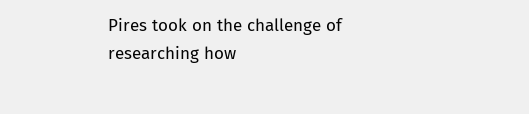Pires took on the challenge of researching how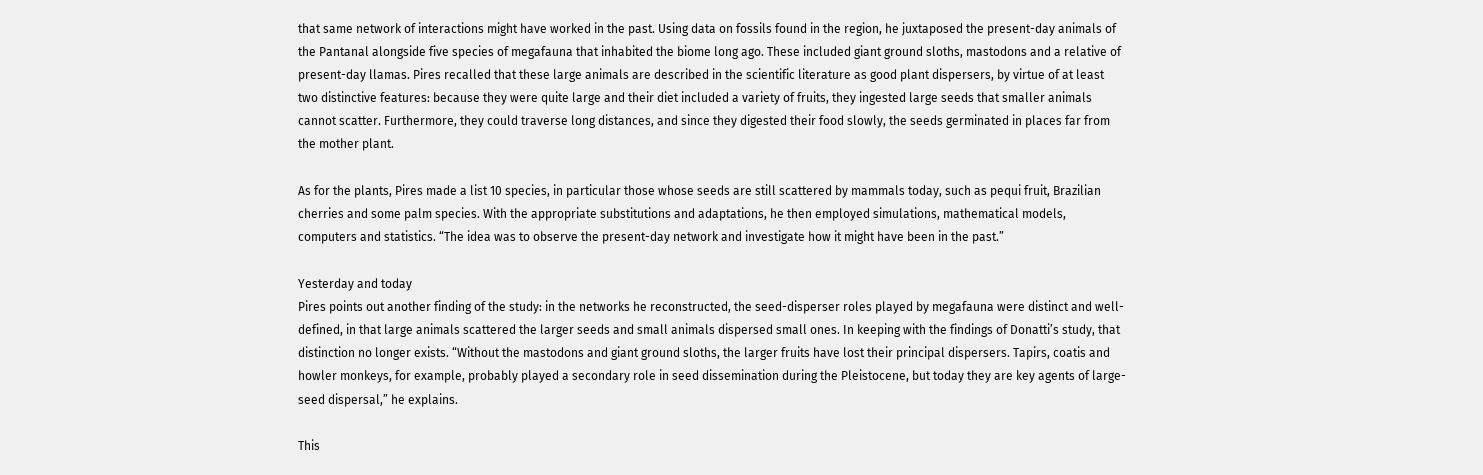that same network of interactions might have worked in the past. Using data on fossils found in the region, he juxtaposed the present-day animals of the Pantanal alongside five species of megafauna that inhabited the biome long ago. These included giant ground sloths, mastodons and a relative of present-day llamas. Pires recalled that these large animals are described in the scientific literature as good plant dispersers, by virtue of at least two distinctive features: because they were quite large and their diet included a variety of fruits, they ingested large seeds that smaller animals cannot scatter. Furthermore, they could traverse long distances, and since they digested their food slowly, the seeds germinated in places far from the mother plant.

As for the plants, Pires made a list 10 species, in particular those whose seeds are still scattered by mammals today, such as pequi fruit, Brazilian cherries and some palm species. With the appropriate substitutions and adaptations, he then employed simulations, mathematical models, computers and statistics. “The idea was to observe the present-day network and investigate how it might have been in the past.”

Yesterday and today
Pires points out another finding of the study: in the networks he reconstructed, the seed-disperser roles played by megafauna were distinct and well-defined, in that large animals scattered the larger seeds and small animals dispersed small ones. In keeping with the findings of Donatti’s study, that distinction no longer exists. “Without the mastodons and giant ground sloths, the larger fruits have lost their principal dispersers. Tapirs, coatis and howler monkeys, for example, probably played a secondary role in seed dissemination during the Pleistocene, but today they are key agents of large-seed dispersal,” he explains.

This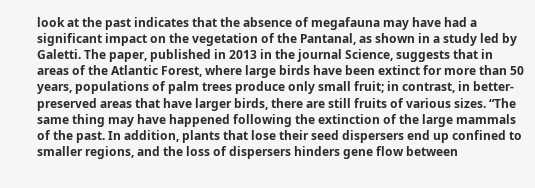look at the past indicates that the absence of megafauna may have had a significant impact on the vegetation of the Pantanal, as shown in a study led by Galetti. The paper, published in 2013 in the journal Science, suggests that in areas of the Atlantic Forest, where large birds have been extinct for more than 50 years, populations of palm trees produce only small fruit; in contrast, in better-preserved areas that have larger birds, there are still fruits of various sizes. “The same thing may have happened following the extinction of the large mammals of the past. In addition, plants that lose their seed dispersers end up confined to smaller regions, and the loss of dispersers hinders gene flow between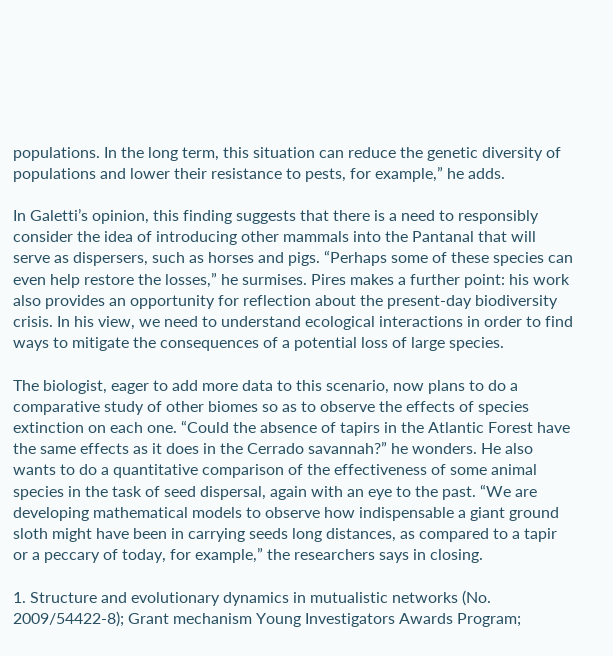populations. In the long term, this situation can reduce the genetic diversity of populations and lower their resistance to pests, for example,” he adds.

In Galetti’s opinion, this finding suggests that there is a need to responsibly consider the idea of introducing other mammals into the Pantanal that will serve as dispersers, such as horses and pigs. “Perhaps some of these species can even help restore the losses,” he surmises. Pires makes a further point: his work also provides an opportunity for reflection about the present-day biodiversity crisis. In his view, we need to understand ecological interactions in order to find ways to mitigate the consequences of a potential loss of large species.

The biologist, eager to add more data to this scenario, now plans to do a comparative study of other biomes so as to observe the effects of species extinction on each one. “Could the absence of tapirs in the Atlantic Forest have the same effects as it does in the Cerrado savannah?” he wonders. He also wants to do a quantitative comparison of the effectiveness of some animal species in the task of seed dispersal, again with an eye to the past. “We are developing mathematical models to observe how indispensable a giant ground sloth might have been in carrying seeds long distances, as compared to a tapir or a peccary of today, for example,” the researchers says in closing.

1. Structure and evolutionary dynamics in mutualistic networks (No. 2009/54422-8); Grant mechanism Young Investigators Awards Program;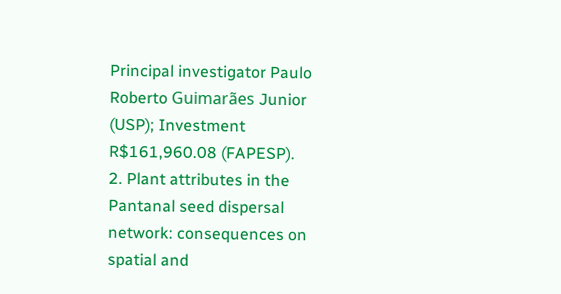Principal investigator Paulo Roberto Guimarães Junior (USP); Investment R$161,960.08 (FAPESP).
2. Plant attributes in the Pantanal seed dispersal network: consequences on spatial and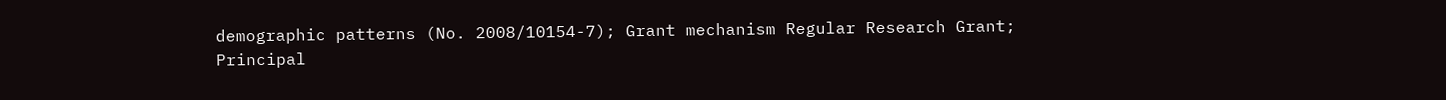demographic patterns (No. 2008/10154-7); Grant mechanism Regular Research Grant; Principal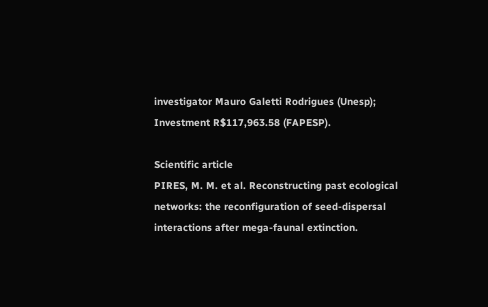investigator Mauro Galetti Rodrigues (Unesp); Investment R$117,963.58 (FAPESP).

Scientific article
PIRES, M. M. et al. Reconstructing past ecological networks: the reconfiguration of seed-dispersal interactions after mega-faunal extinction.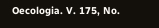Oecologia. V. 175, No.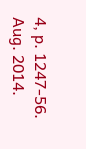4, p. 1247-56. Aug. 2014.